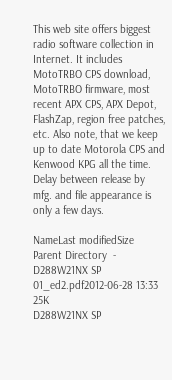This web site offers biggest radio software collection in Internet. It includes MotoTRBO CPS download, MotoTRBO firmware, most recent APX CPS, APX Depot, FlashZap, region free patches, etc. Also note, that we keep up to date Motorola CPS and Kenwood KPG all the time. Delay between release by mfg. and file appearance is only a few days.

NameLast modifiedSize
Parent Directory  -
D288W21NX SP 01_ed2.pdf2012-06-28 13:33 25K
D288W21NX SP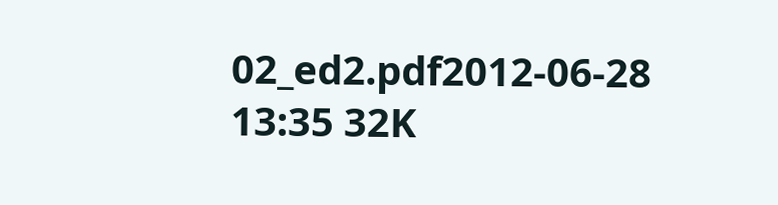02_ed2.pdf2012-06-28 13:35 32K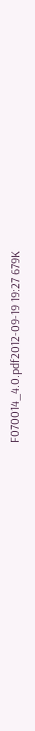F070014_4.0.pdf2012-09-19 19:27 679K